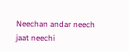Neechan andar neech jaat neechi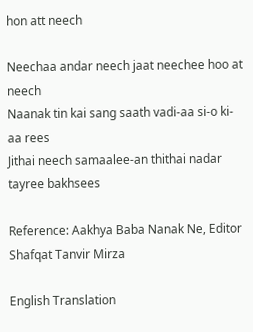hon att neech

Neechaa andar neech jaat neechee hoo at neech
Naanak tin kai sang saath vadi-aa si-o ki-aa rees
Jithai neech samaalee-an thithai nadar tayree bakhsees

Reference: Aakhya Baba Nanak Ne, Editor Shafqat Tanvir Mirza

English Translation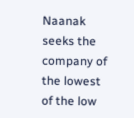Naanak seeks the company of the lowest of the low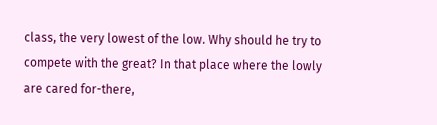class, the very lowest of the low. Why should he try to compete with the great? In that place where the lowly are cared for-there,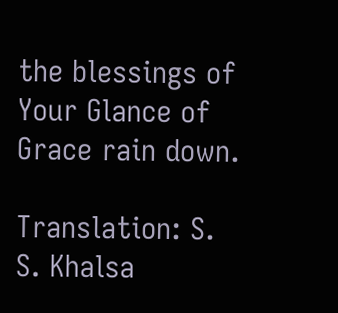the blessings of Your Glance of Grace rain down.

Translation: S. S. Khalsa